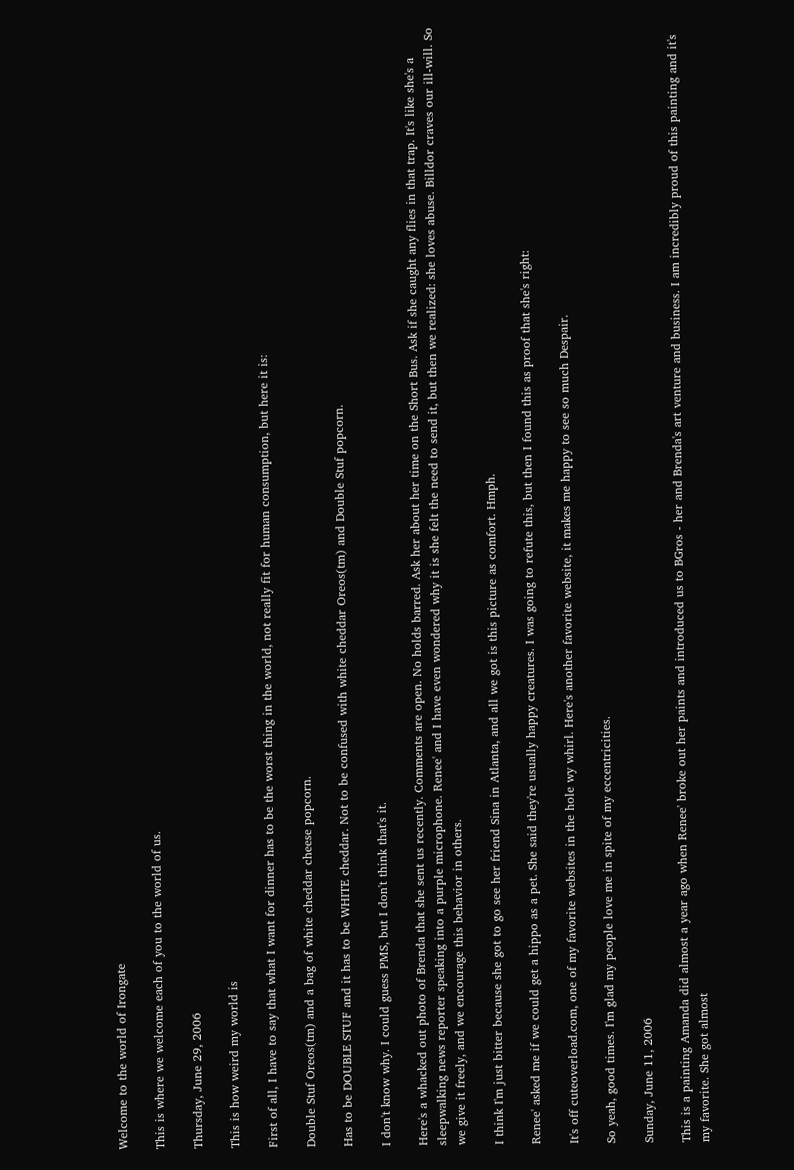Welcome to the world of Irongate

This is where we welcome each of you to the world of us.

Thursday, June 29, 2006

This is how weird my world is

First of all, I have to say that what I want for dinner has to be the worst thing in the world, not really fit for human consumption, but here it is:

Double Stuf Oreos(tm) and a bag of white cheddar cheese popcorn.

Has to be DOUBLE STUF and it has to be WHITE cheddar. Not to be confused with white cheddar Oreos(tm) and Double Stuf popcorn.

I don't know why. I could guess PMS, but I don't think that's it.

Here's a whacked out photo of Brenda that she sent us recently. Comments are open. No holds barred. Ask her about her time on the Short Bus. Ask if she caught any flies in that trap. It's like she's a sleepwalking news reporter speaking into a purple microphone. Renee' and I have even wondered why it is she felt the need to send it, but then we realized: she loves abuse. Billdor craves our ill-will. So we give it freely, and we encourage this behavior in others.

I think I'm just bitter because she got to go see her friend Sina in Atlanta, and all we got is this picture as comfort. Hmph.

Renee' asked me if we could get a hippo as a pet. She said they're usually happy creatures. I was going to refute this, but then I found this as proof that she's right:

It's off cuteoverload.com, one of my favorite websites in the hole wy whirl. Here's another favorite website, it makes me happy to see so much Despair.

So yeah, good times. I'm glad my people love me in spite of my eccentricities.

Sunday, June 11, 2006

This is a painting Amanda did almost a year ago when Renee' broke out her paints and introduced us to BGros - her and Brenda's art venture and business. I am incredibly proud of this painting and it's my favorite. She got almost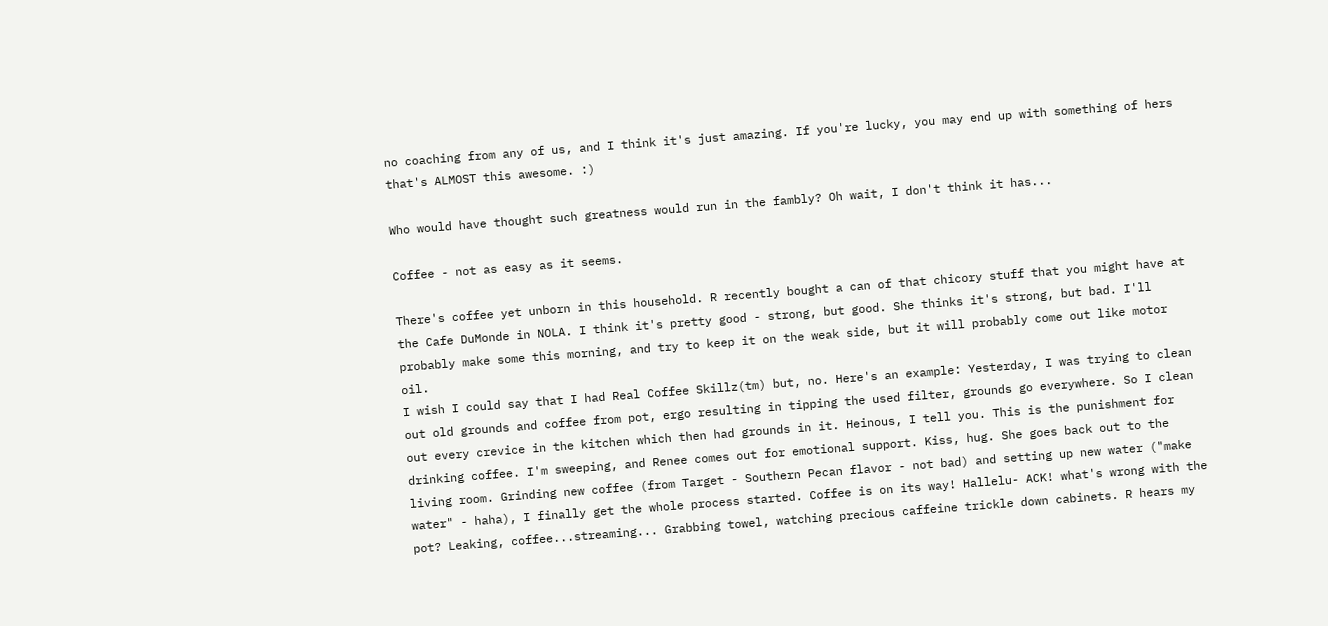no coaching from any of us, and I think it's just amazing. If you're lucky, you may end up with something of hers that's ALMOST this awesome. :)

Who would have thought such greatness would run in the fambly? Oh wait, I don't think it has...

Coffee - not as easy as it seems.

There's coffee yet unborn in this household. R recently bought a can of that chicory stuff that you might have at the Cafe DuMonde in NOLA. I think it's pretty good - strong, but good. She thinks it's strong, but bad. I'll probably make some this morning, and try to keep it on the weak side, but it will probably come out like motor oil.
I wish I could say that I had Real Coffee Skillz(tm) but, no. Here's an example: Yesterday, I was trying to clean out old grounds and coffee from pot, ergo resulting in tipping the used filter, grounds go everywhere. So I clean out every crevice in the kitchen which then had grounds in it. Heinous, I tell you. This is the punishment for drinking coffee. I'm sweeping, and Renee comes out for emotional support. Kiss, hug. She goes back out to the living room. Grinding new coffee (from Target - Southern Pecan flavor - not bad) and setting up new water ("make water" - haha), I finally get the whole process started. Coffee is on its way! Hallelu- ACK! what's wrong with the pot? Leaking, coffee...streaming... Grabbing towel, watching precious caffeine trickle down cabinets. R hears my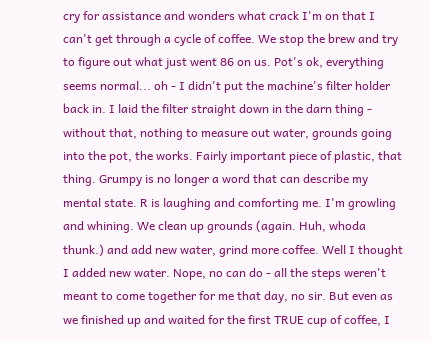cry for assistance and wonders what crack I'm on that I can't get through a cycle of coffee. We stop the brew and try to figure out what just went 86 on us. Pot's ok, everything seems normal... oh - I didn't put the machine's filter holder back in. I laid the filter straight down in the darn thing - without that, nothing to measure out water, grounds going into the pot, the works. Fairly important piece of plastic, that thing. Grumpy is no longer a word that can describe my mental state. R is laughing and comforting me. I'm growling and whining. We clean up grounds (again. Huh, whoda thunk.) and add new water, grind more coffee. Well I thought I added new water. Nope, no can do - all the steps weren't meant to come together for me that day, no sir. But even as we finished up and waited for the first TRUE cup of coffee, I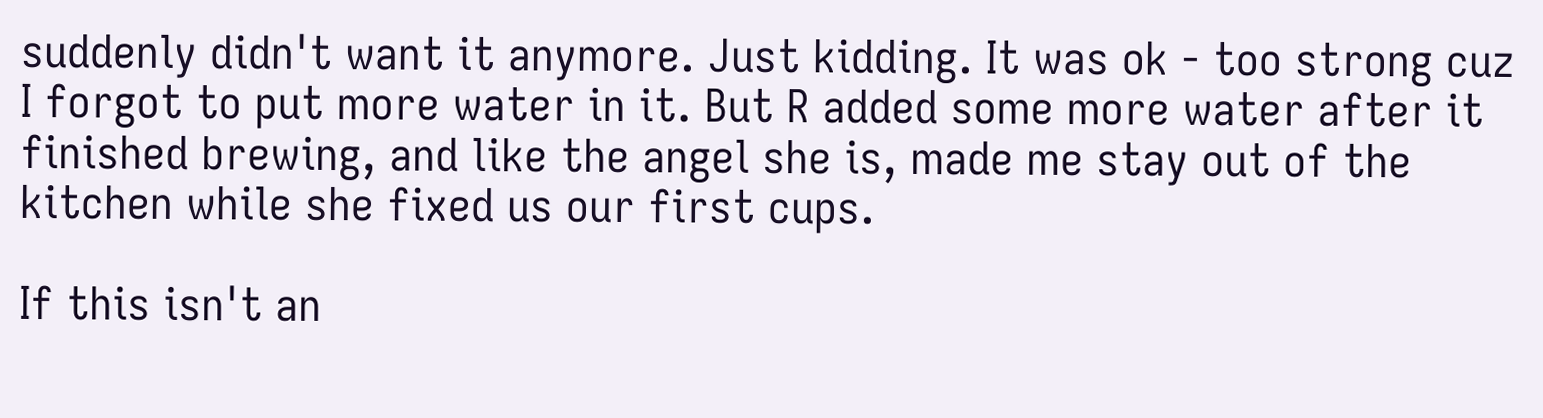suddenly didn't want it anymore. Just kidding. It was ok - too strong cuz I forgot to put more water in it. But R added some more water after it finished brewing, and like the angel she is, made me stay out of the kitchen while she fixed us our first cups.

If this isn't an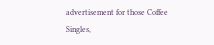advertisement for those Coffee Singles,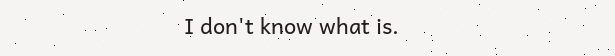I don't know what is.